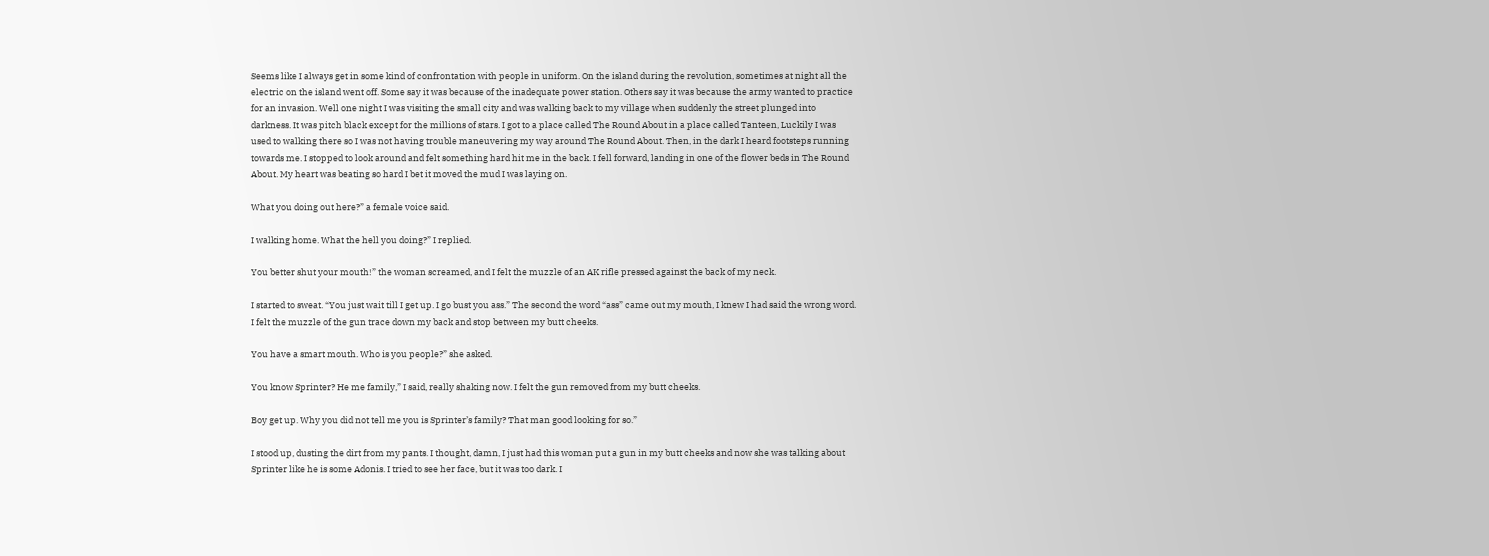Seems like I always get in some kind of confrontation with people in uniform. On the island during the revolution, sometimes at night all the electric on the island went off. Some say it was because of the inadequate power station. Others say it was because the army wanted to practice for an invasion. Well one night I was visiting the small city and was walking back to my village when suddenly the street plunged into darkness. It was pitch black except for the millions of stars. I got to a place called The Round About in a place called Tanteen, Luckily I was used to walking there so I was not having trouble maneuvering my way around The Round About. Then, in the dark I heard footsteps running towards me. I stopped to look around and felt something hard hit me in the back. I fell forward, landing in one of the flower beds in The Round About. My heart was beating so hard I bet it moved the mud I was laying on.

What you doing out here?” a female voice said.

I walking home. What the hell you doing?” I replied.

You better shut your mouth!” the woman screamed, and I felt the muzzle of an AK rifle pressed against the back of my neck.

I started to sweat. “You just wait till I get up. I go bust you ass.” The second the word “ass” came out my mouth, I knew I had said the wrong word. I felt the muzzle of the gun trace down my back and stop between my butt cheeks.

You have a smart mouth. Who is you people?” she asked.

You know Sprinter? He me family,” I said, really shaking now. I felt the gun removed from my butt cheeks.

Boy get up. Why you did not tell me you is Sprinter’s family? That man good looking for so.”

I stood up, dusting the dirt from my pants. I thought, damn, I just had this woman put a gun in my butt cheeks and now she was talking about Sprinter like he is some Adonis. I tried to see her face, but it was too dark. I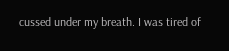cussed under my breath. I was tired of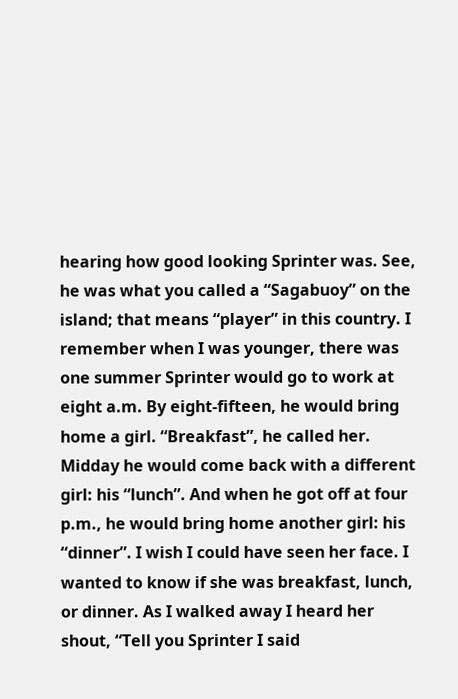hearing how good looking Sprinter was. See, he was what you called a “Sagabuoy” on the island; that means “player” in this country. I remember when I was younger, there was one summer Sprinter would go to work at eight a.m. By eight-fifteen, he would bring home a girl. “Breakfast”, he called her. Midday he would come back with a different girl: his “lunch”. And when he got off at four p.m., he would bring home another girl: his “dinner”. I wish I could have seen her face. I wanted to know if she was breakfast, lunch, or dinner. As I walked away I heard her shout, “Tell you Sprinter I said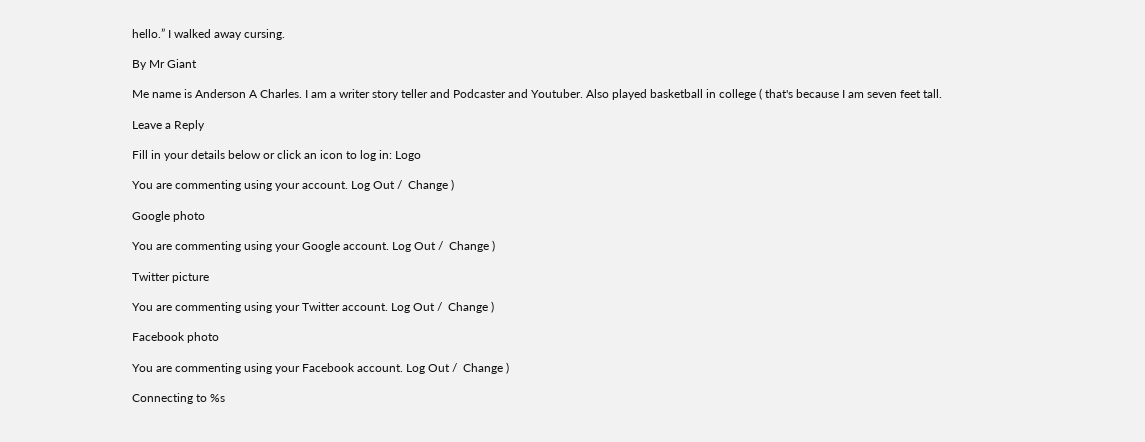hello.” I walked away cursing.

By Mr Giant

Me name is Anderson A Charles. I am a writer story teller and Podcaster and Youtuber. Also played basketball in college ( that's because I am seven feet tall.

Leave a Reply

Fill in your details below or click an icon to log in: Logo

You are commenting using your account. Log Out /  Change )

Google photo

You are commenting using your Google account. Log Out /  Change )

Twitter picture

You are commenting using your Twitter account. Log Out /  Change )

Facebook photo

You are commenting using your Facebook account. Log Out /  Change )

Connecting to %s